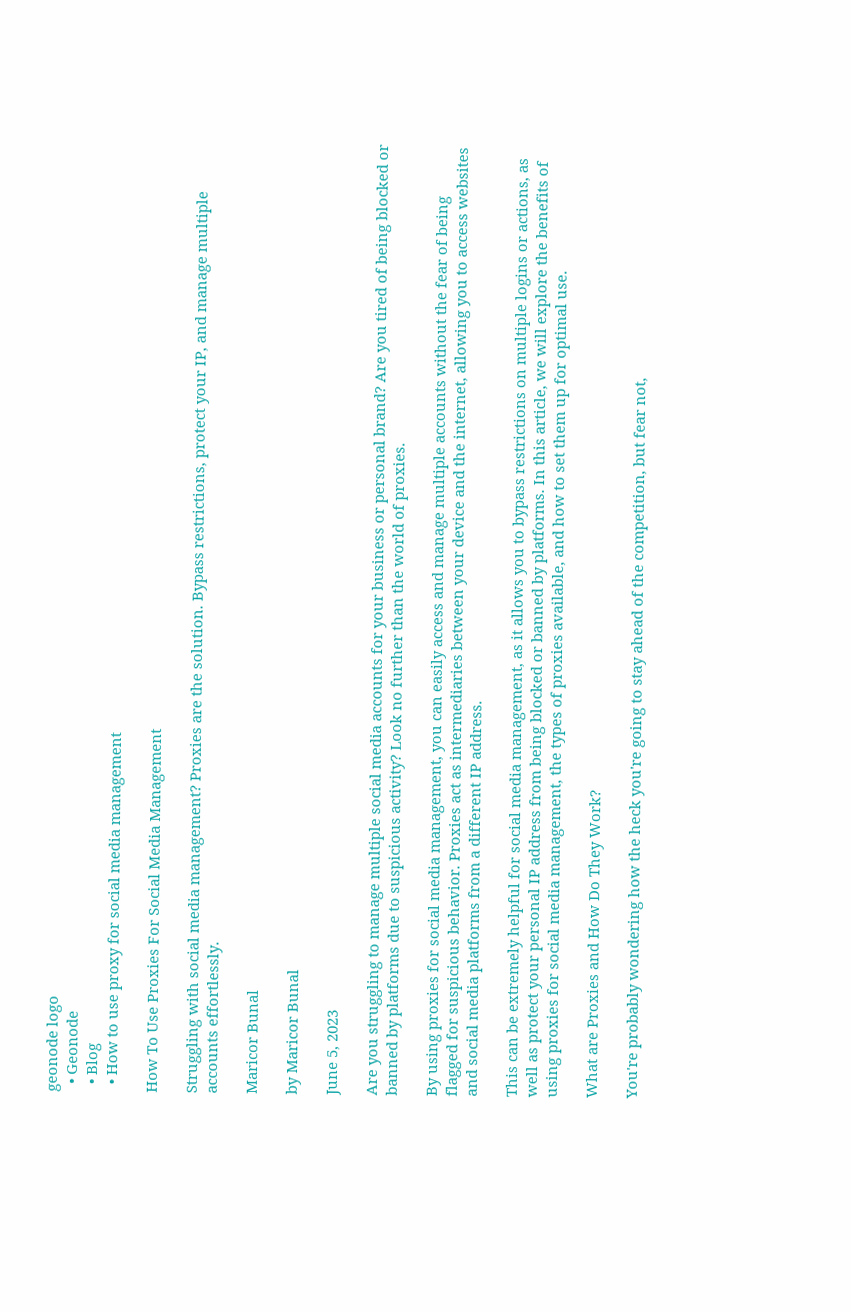geonode logo
  • Geonode
  • Blog
  • How to use proxy for social media management

How To Use Proxies For Social Media Management

Struggling with social media management? Proxies are the solution. Bypass restrictions, protect your IP, and manage multiple accounts effortlessly.

Maricor Bunal

by Maricor Bunal

June 5, 2023

Are you struggling to manage multiple social media accounts for your business or personal brand? Are you tired of being blocked or banned by platforms due to suspicious activity? Look no further than the world of proxies.

By using proxies for social media management, you can easily access and manage multiple accounts without the fear of being flagged for suspicious behavior. Proxies act as intermediaries between your device and the internet, allowing you to access websites and social media platforms from a different IP address.

This can be extremely helpful for social media management, as it allows you to bypass restrictions on multiple logins or actions, as well as protect your personal IP address from being blocked or banned by platforms. In this article, we will explore the benefits of using proxies for social media management, the types of proxies available, and how to set them up for optimal use.

What are Proxies and How Do They Work?

You're probably wondering how the heck you're going to stay ahead of the competition, but fear not,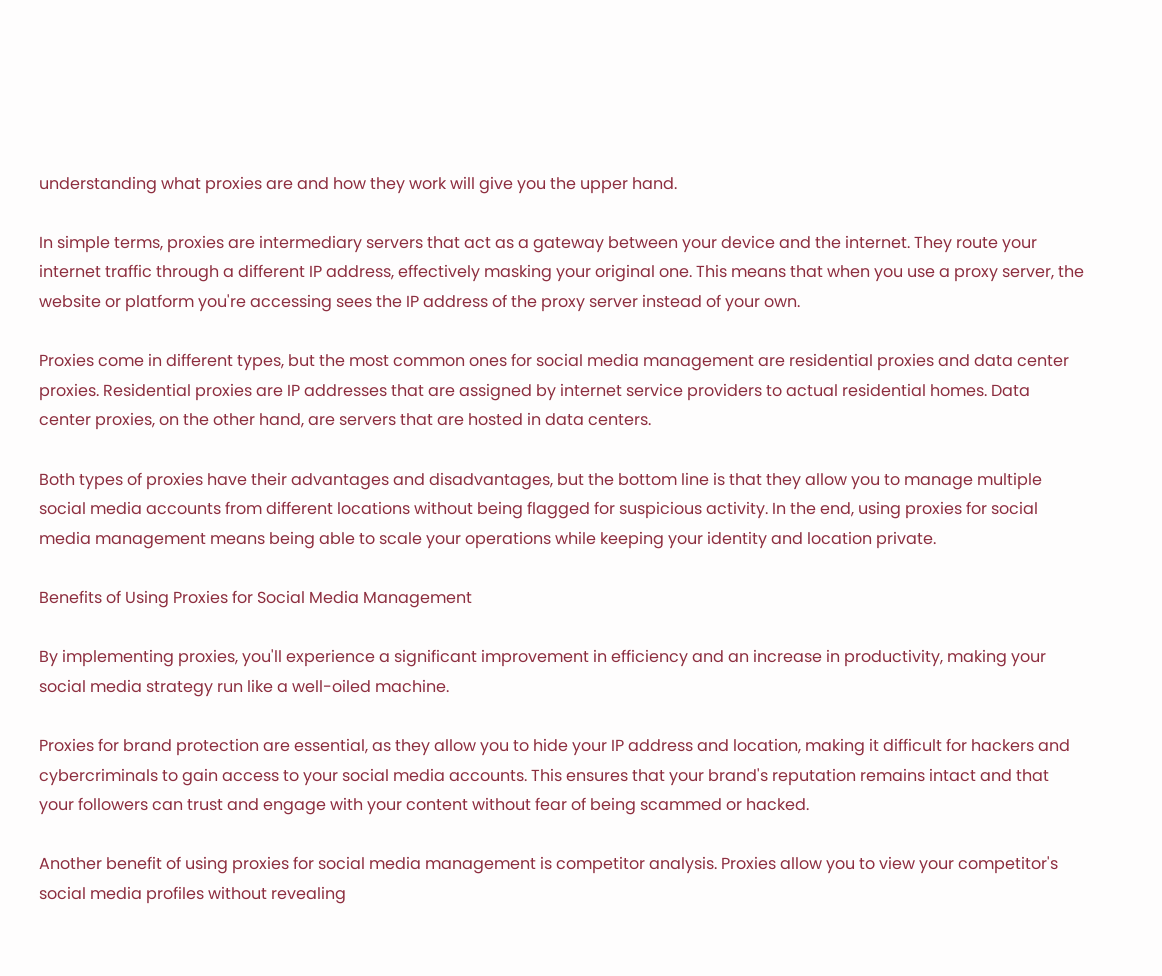understanding what proxies are and how they work will give you the upper hand.

In simple terms, proxies are intermediary servers that act as a gateway between your device and the internet. They route your internet traffic through a different IP address, effectively masking your original one. This means that when you use a proxy server, the website or platform you're accessing sees the IP address of the proxy server instead of your own.

Proxies come in different types, but the most common ones for social media management are residential proxies and data center proxies. Residential proxies are IP addresses that are assigned by internet service providers to actual residential homes. Data center proxies, on the other hand, are servers that are hosted in data centers.

Both types of proxies have their advantages and disadvantages, but the bottom line is that they allow you to manage multiple social media accounts from different locations without being flagged for suspicious activity. In the end, using proxies for social media management means being able to scale your operations while keeping your identity and location private.

Benefits of Using Proxies for Social Media Management

By implementing proxies, you'll experience a significant improvement in efficiency and an increase in productivity, making your social media strategy run like a well-oiled machine.

Proxies for brand protection are essential, as they allow you to hide your IP address and location, making it difficult for hackers and cybercriminals to gain access to your social media accounts. This ensures that your brand's reputation remains intact and that your followers can trust and engage with your content without fear of being scammed or hacked.

Another benefit of using proxies for social media management is competitor analysis. Proxies allow you to view your competitor's social media profiles without revealing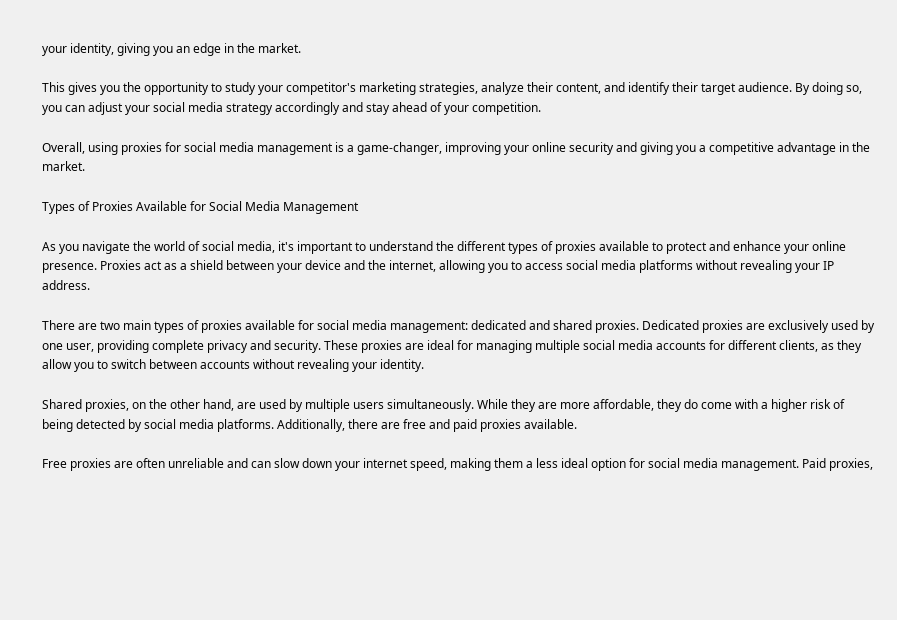your identity, giving you an edge in the market.

This gives you the opportunity to study your competitor's marketing strategies, analyze their content, and identify their target audience. By doing so, you can adjust your social media strategy accordingly and stay ahead of your competition.

Overall, using proxies for social media management is a game-changer, improving your online security and giving you a competitive advantage in the market.

Types of Proxies Available for Social Media Management

As you navigate the world of social media, it's important to understand the different types of proxies available to protect and enhance your online presence. Proxies act as a shield between your device and the internet, allowing you to access social media platforms without revealing your IP address.

There are two main types of proxies available for social media management: dedicated and shared proxies. Dedicated proxies are exclusively used by one user, providing complete privacy and security. These proxies are ideal for managing multiple social media accounts for different clients, as they allow you to switch between accounts without revealing your identity.

Shared proxies, on the other hand, are used by multiple users simultaneously. While they are more affordable, they do come with a higher risk of being detected by social media platforms. Additionally, there are free and paid proxies available.

Free proxies are often unreliable and can slow down your internet speed, making them a less ideal option for social media management. Paid proxies,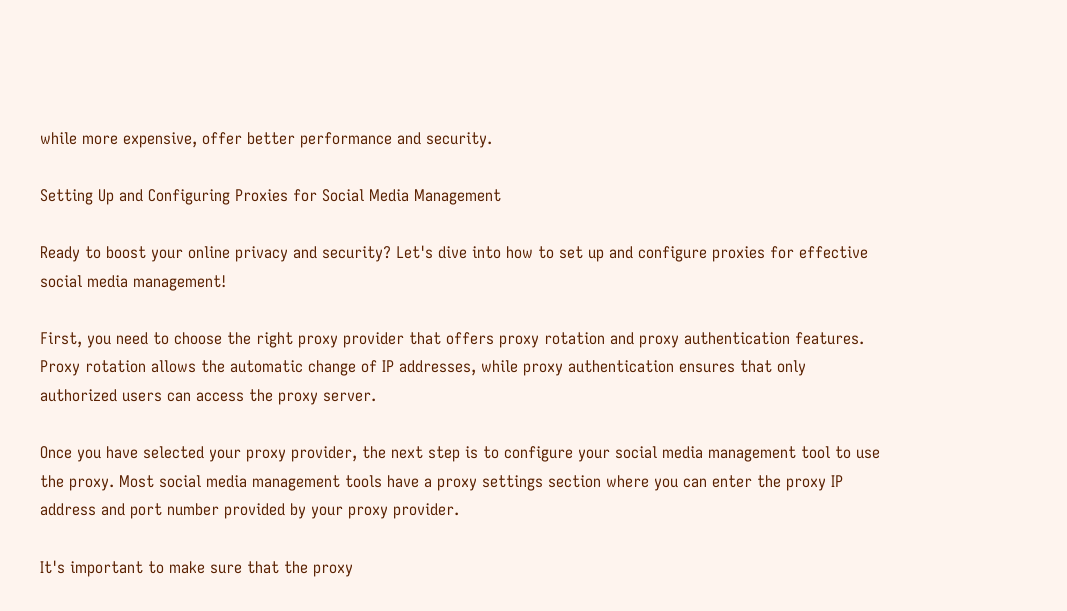while more expensive, offer better performance and security.

Setting Up and Configuring Proxies for Social Media Management

Ready to boost your online privacy and security? Let's dive into how to set up and configure proxies for effective social media management!

First, you need to choose the right proxy provider that offers proxy rotation and proxy authentication features. Proxy rotation allows the automatic change of IP addresses, while proxy authentication ensures that only authorized users can access the proxy server.

Once you have selected your proxy provider, the next step is to configure your social media management tool to use the proxy. Most social media management tools have a proxy settings section where you can enter the proxy IP address and port number provided by your proxy provider.

It's important to make sure that the proxy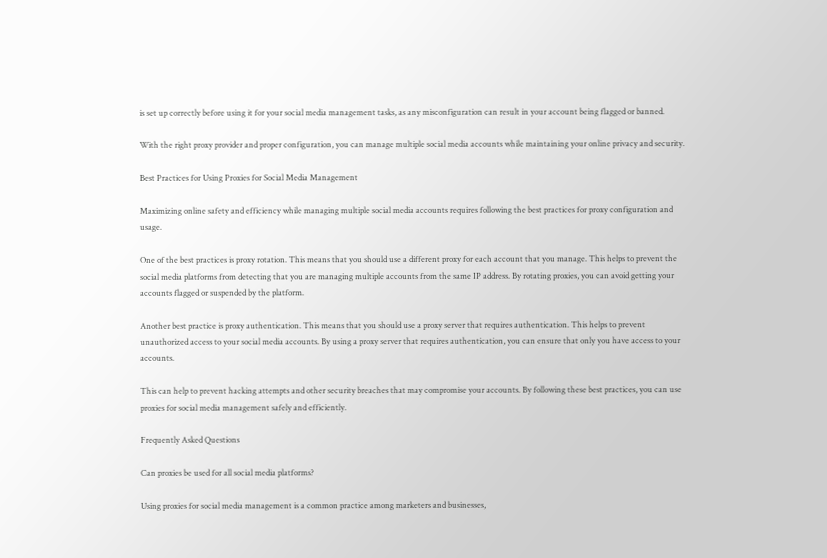is set up correctly before using it for your social media management tasks, as any misconfiguration can result in your account being flagged or banned.

With the right proxy provider and proper configuration, you can manage multiple social media accounts while maintaining your online privacy and security.

Best Practices for Using Proxies for Social Media Management

Maximizing online safety and efficiency while managing multiple social media accounts requires following the best practices for proxy configuration and usage.

One of the best practices is proxy rotation. This means that you should use a different proxy for each account that you manage. This helps to prevent the social media platforms from detecting that you are managing multiple accounts from the same IP address. By rotating proxies, you can avoid getting your accounts flagged or suspended by the platform.

Another best practice is proxy authentication. This means that you should use a proxy server that requires authentication. This helps to prevent unauthorized access to your social media accounts. By using a proxy server that requires authentication, you can ensure that only you have access to your accounts.

This can help to prevent hacking attempts and other security breaches that may compromise your accounts. By following these best practices, you can use proxies for social media management safely and efficiently.

Frequently Asked Questions

Can proxies be used for all social media platforms?

Using proxies for social media management is a common practice among marketers and businesses,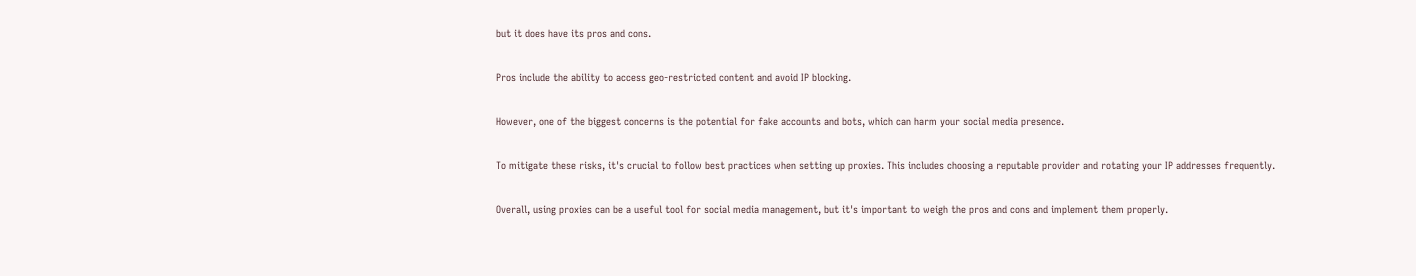but it does have its pros and cons.

Pros include the ability to access geo-restricted content and avoid IP blocking.

However, one of the biggest concerns is the potential for fake accounts and bots, which can harm your social media presence.

To mitigate these risks, it's crucial to follow best practices when setting up proxies. This includes choosing a reputable provider and rotating your IP addresses frequently.

Overall, using proxies can be a useful tool for social media management, but it's important to weigh the pros and cons and implement them properly.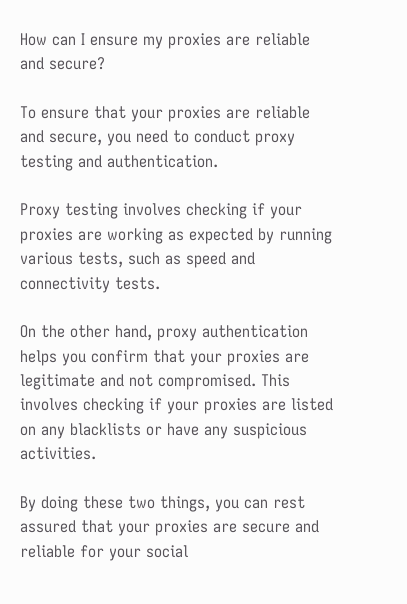How can I ensure my proxies are reliable and secure?

To ensure that your proxies are reliable and secure, you need to conduct proxy testing and authentication.

Proxy testing involves checking if your proxies are working as expected by running various tests, such as speed and connectivity tests.

On the other hand, proxy authentication helps you confirm that your proxies are legitimate and not compromised. This involves checking if your proxies are listed on any blacklists or have any suspicious activities.

By doing these two things, you can rest assured that your proxies are secure and reliable for your social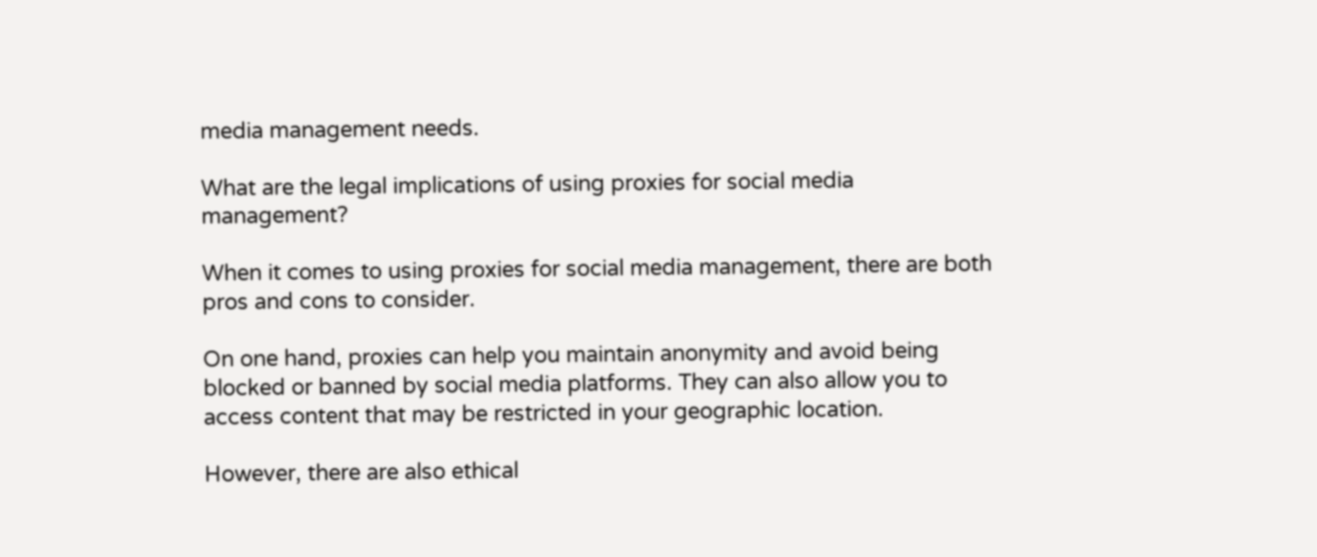media management needs.

What are the legal implications of using proxies for social media management?

When it comes to using proxies for social media management, there are both pros and cons to consider.

On one hand, proxies can help you maintain anonymity and avoid being blocked or banned by social media platforms. They can also allow you to access content that may be restricted in your geographic location.

However, there are also ethical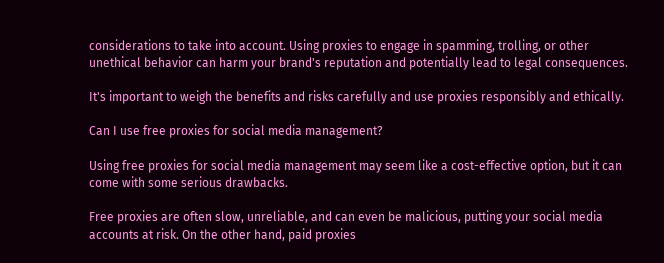considerations to take into account. Using proxies to engage in spamming, trolling, or other unethical behavior can harm your brand's reputation and potentially lead to legal consequences.

It's important to weigh the benefits and risks carefully and use proxies responsibly and ethically.

Can I use free proxies for social media management?

Using free proxies for social media management may seem like a cost-effective option, but it can come with some serious drawbacks.

Free proxies are often slow, unreliable, and can even be malicious, putting your social media accounts at risk. On the other hand, paid proxies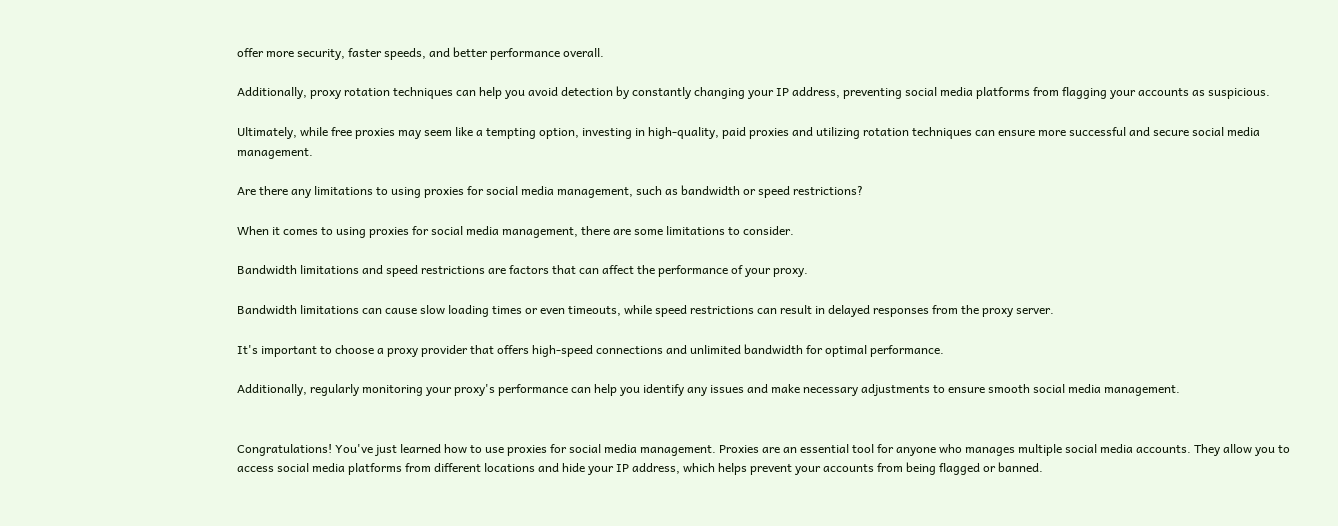offer more security, faster speeds, and better performance overall.

Additionally, proxy rotation techniques can help you avoid detection by constantly changing your IP address, preventing social media platforms from flagging your accounts as suspicious.

Ultimately, while free proxies may seem like a tempting option, investing in high-quality, paid proxies and utilizing rotation techniques can ensure more successful and secure social media management.

Are there any limitations to using proxies for social media management, such as bandwidth or speed restrictions?

When it comes to using proxies for social media management, there are some limitations to consider.

Bandwidth limitations and speed restrictions are factors that can affect the performance of your proxy.

Bandwidth limitations can cause slow loading times or even timeouts, while speed restrictions can result in delayed responses from the proxy server.

It's important to choose a proxy provider that offers high-speed connections and unlimited bandwidth for optimal performance.

Additionally, regularly monitoring your proxy's performance can help you identify any issues and make necessary adjustments to ensure smooth social media management.


Congratulations! You've just learned how to use proxies for social media management. Proxies are an essential tool for anyone who manages multiple social media accounts. They allow you to access social media platforms from different locations and hide your IP address, which helps prevent your accounts from being flagged or banned.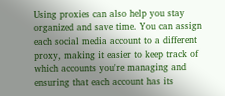Using proxies can also help you stay organized and save time. You can assign each social media account to a different proxy, making it easier to keep track of which accounts you're managing and ensuring that each account has its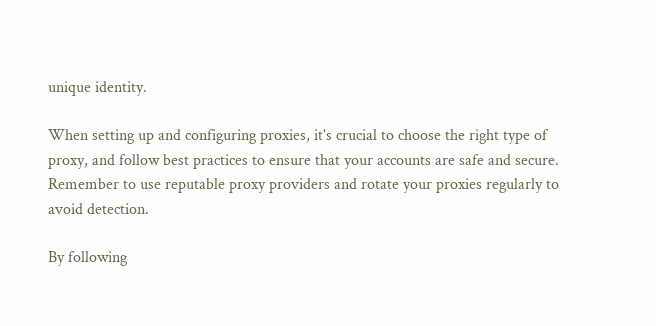unique identity.

When setting up and configuring proxies, it's crucial to choose the right type of proxy, and follow best practices to ensure that your accounts are safe and secure. Remember to use reputable proxy providers and rotate your proxies regularly to avoid detection.

By following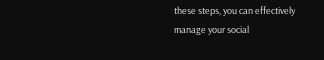these steps, you can effectively manage your social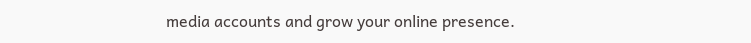media accounts and grow your online presence.